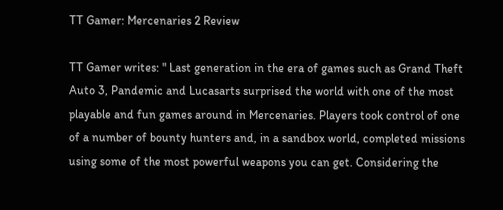TT Gamer: Mercenaries 2 Review

TT Gamer writes: " Last generation in the era of games such as Grand Theft Auto 3, Pandemic and Lucasarts surprised the world with one of the most playable and fun games around in Mercenaries. Players took control of one of a number of bounty hunters and, in a sandbox world, completed missions using some of the most powerful weapons you can get. Considering the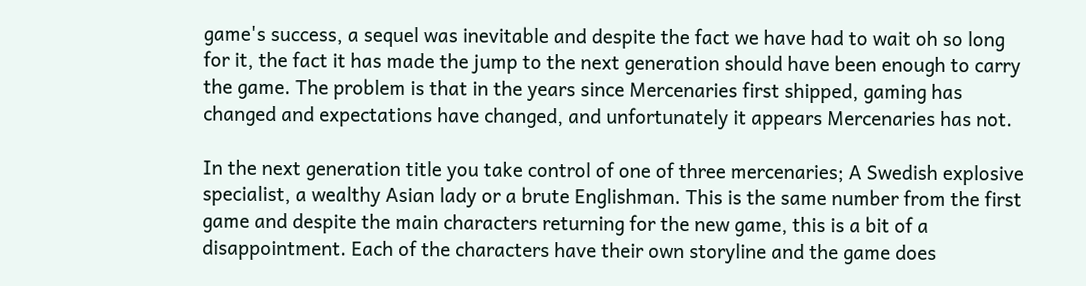game's success, a sequel was inevitable and despite the fact we have had to wait oh so long for it, the fact it has made the jump to the next generation should have been enough to carry the game. The problem is that in the years since Mercenaries first shipped, gaming has changed and expectations have changed, and unfortunately it appears Mercenaries has not.

In the next generation title you take control of one of three mercenaries; A Swedish explosive specialist, a wealthy Asian lady or a brute Englishman. This is the same number from the first game and despite the main characters returning for the new game, this is a bit of a disappointment. Each of the characters have their own storyline and the game does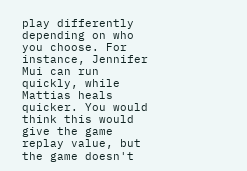play differently depending on who you choose. For instance, Jennifer Mui can run quickly, while Mattias heals quicker. You would think this would give the game replay value, but the game doesn't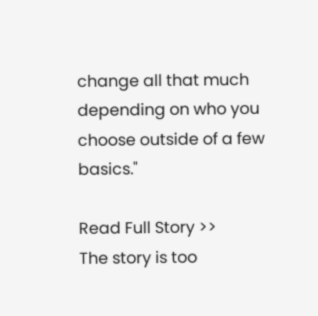change all that much depending on who you choose outside of a few basics."

Read Full Story >>
The story is too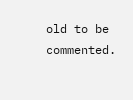old to be commented.